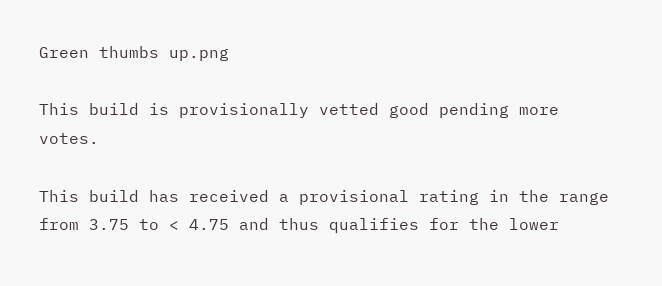Green thumbs up.png

This build is provisionally vetted good pending more votes.

This build has received a provisional rating in the range from 3.75 to < 4.75 and thus qualifies for the lower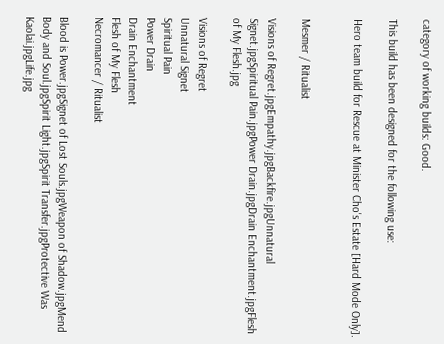category of working builds: Good.

This build has been designed for the following use:

Hero team build for Rescue at Minister Cho's Estate [Hard Mode Only].


Mesmer / Ritualist

Visions of Regret.jpgEmpathy.jpgBackfire.jpgUnnatural Signet.jpgSpiritual Pain.jpgPower Drain.jpgDrain Enchantment.jpgFlesh of My Flesh.jpg

Visions of Regret
Unnatural Signet
Spiritual Pain
Power Drain
Drain Enchantment
Flesh of My Flesh
Necromancer / Ritualist

Blood is Power.jpgSignet of Lost Souls.jpgWeapon of Shadow.jpgMend Body and Soul.jpgSpirit Light.jpgSpirit Transfer.jpgProtective Was Kaolai.jpgLife.jpg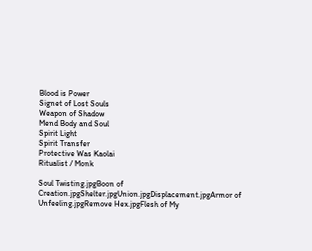Blood is Power
Signet of Lost Souls
Weapon of Shadow
Mend Body and Soul
Spirit Light
Spirit Transfer
Protective Was Kaolai
Ritualist / Monk

Soul Twisting.jpgBoon of Creation.jpgShelter.jpgUnion.jpgDisplacement.jpgArmor of Unfeeling.jpgRemove Hex.jpgFlesh of My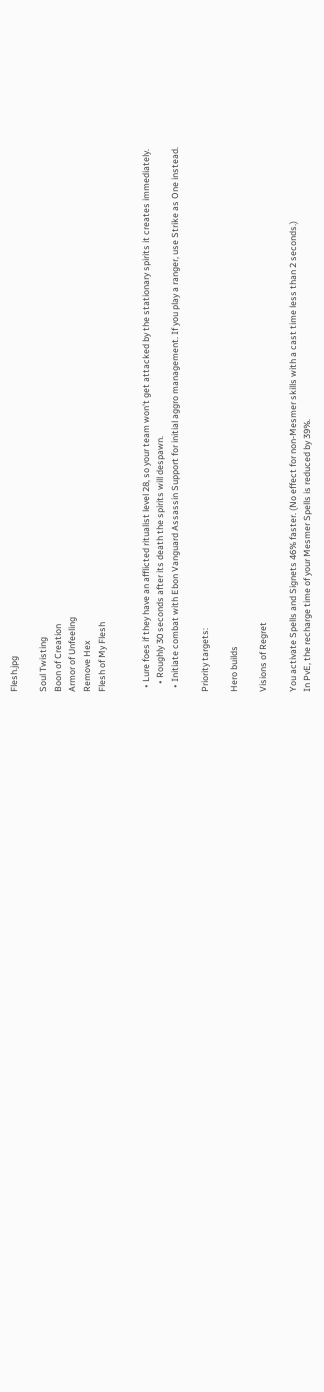Flesh.jpg

Soul Twisting
Boon of Creation
Armor of Unfeeling
Remove Hex
Flesh of My Flesh


  • Lure foes if they have an afflicted ritualist level 28, so your team won't get attacked by the stationary spirits it creates immediately.
    • Roughly 30 seconds after its death the spirits will despawn.
  • Initiate combat with Ebon Vanguard Assassin Support for initial aggro management. If you play a ranger, use Strike as One instead.

Priority targets:

Hero builds

Visions of Regret

You activate Spells and Signets 46% faster. (No effect for non-Mesmer skills with a cast time less than 2 seconds.)
In PvE, the recharge time of your Mesmer Spells is reduced by 39%.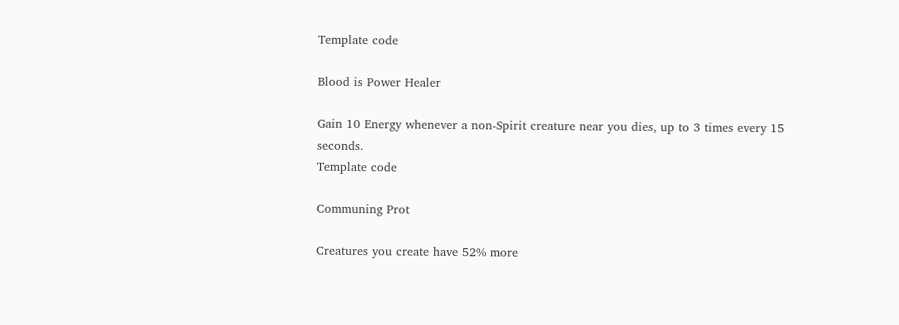Template code

Blood is Power Healer

Gain 10 Energy whenever a non-Spirit creature near you dies, up to 3 times every 15 seconds.
Template code

Communing Prot

Creatures you create have 52% more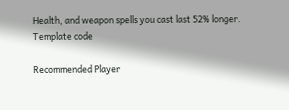Health, and weapon spells you cast last 52% longer.
Template code

Recommended Player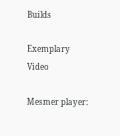Builds

Exemplary Video

Mesmer player: